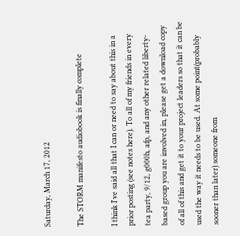Saturday, March 17, 2012

The STORM manifesto audiobook is finally complete

I think I've said all that I can or need to say about this in a prior posting (see notes here). To all of my friends in every tea party, 9/12, g000h, afp, and any other related liberty-based group you are involved in, please get a download copy of all of this and get it to your project leaders so that it can be used the way it needs to be used. At some point(probably sooner than later) someone from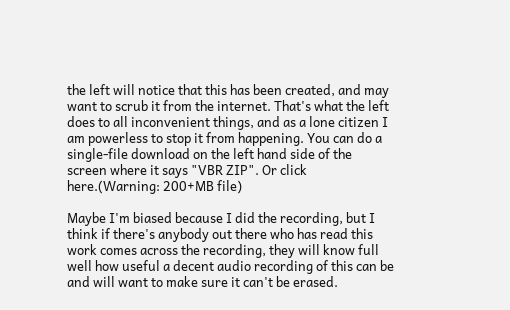the left will notice that this has been created, and may want to scrub it from the internet. That's what the left does to all inconvenient things, and as a lone citizen I am powerless to stop it from happening. You can do a single-file download on the left hand side of the screen where it says "VBR ZIP". Or click here.(Warning: 200+MB file)

Maybe I'm biased because I did the recording, but I think if there's anybody out there who has read this work comes across the recording, they will know full well how useful a decent audio recording of this can be and will want to make sure it can't be erased.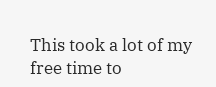This took a lot of my free time to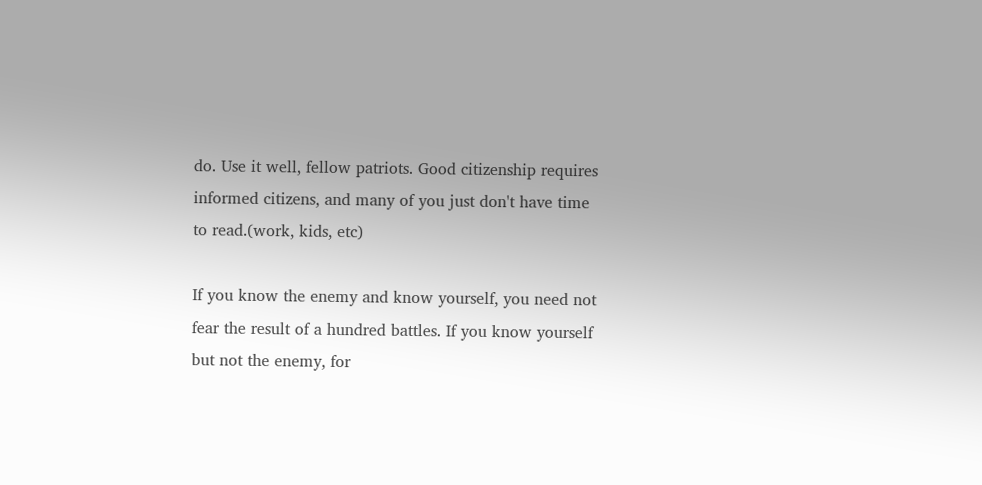do. Use it well, fellow patriots. Good citizenship requires informed citizens, and many of you just don't have time to read.(work, kids, etc)

If you know the enemy and know yourself, you need not fear the result of a hundred battles. If you know yourself but not the enemy, for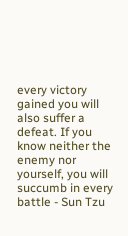every victory gained you will also suffer a defeat. If you know neither the enemy nor yourself, you will succumb in every battle - Sun Tzu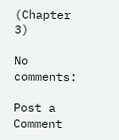(Chapter 3)

No comments:

Post a Comment